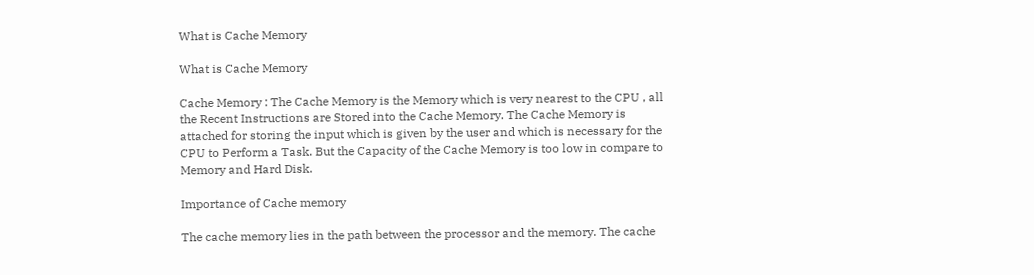What is Cache Memory

What is Cache Memory

Cache Memory : The Cache Memory is the Memory which is very nearest to the CPU , all the Recent Instructions are Stored into the Cache Memory. The Cache Memory is attached for storing the input which is given by the user and which is necessary for the CPU to Perform a Task. But the Capacity of the Cache Memory is too low in compare to Memory and Hard Disk.

Importance of Cache memory

The cache memory lies in the path between the processor and the memory. The cache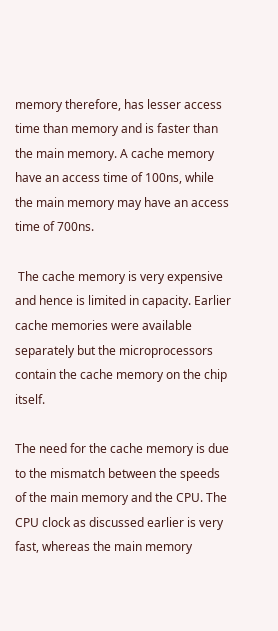memory therefore, has lesser access time than memory and is faster than the main memory. A cache memory have an access time of 100ns, while the main memory may have an access time of 700ns.

 The cache memory is very expensive and hence is limited in capacity. Earlier cache memories were available separately but the microprocessors contain the cache memory on the chip itself.

The need for the cache memory is due to the mismatch between the speeds of the main memory and the CPU. The CPU clock as discussed earlier is very fast, whereas the main memory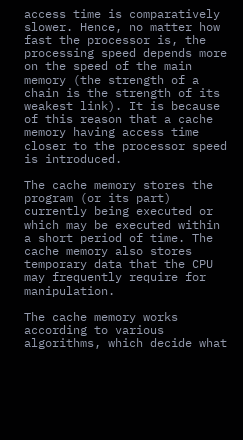access time is comparatively slower. Hence, no matter how fast the processor is, the processing speed depends more on the speed of the main memory (the strength of a chain is the strength of its weakest link). It is because of this reason that a cache memory having access time closer to the processor speed is introduced.

The cache memory stores the program (or its part) currently being executed or which may be executed within a short period of time. The cache memory also stores temporary data that the CPU may frequently require for manipulation.

The cache memory works according to various algorithms, which decide what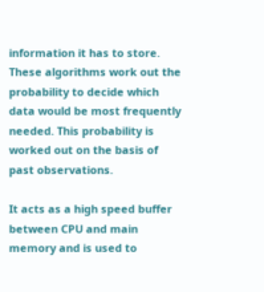information it has to store. These algorithms work out the probability to decide which data would be most frequently needed. This probability is worked out on the basis of past observations.

It acts as a high speed buffer between CPU and main memory and is used to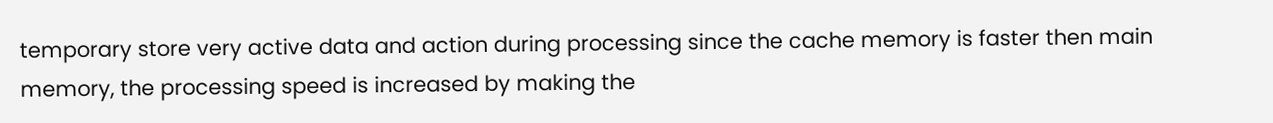temporary store very active data and action during processing since the cache memory is faster then main memory, the processing speed is increased by making the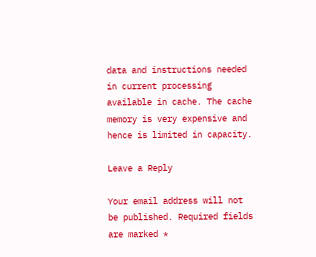data and instructions needed in current processing available in cache. The cache memory is very expensive and hence is limited in capacity.

Leave a Reply

Your email address will not be published. Required fields are marked *